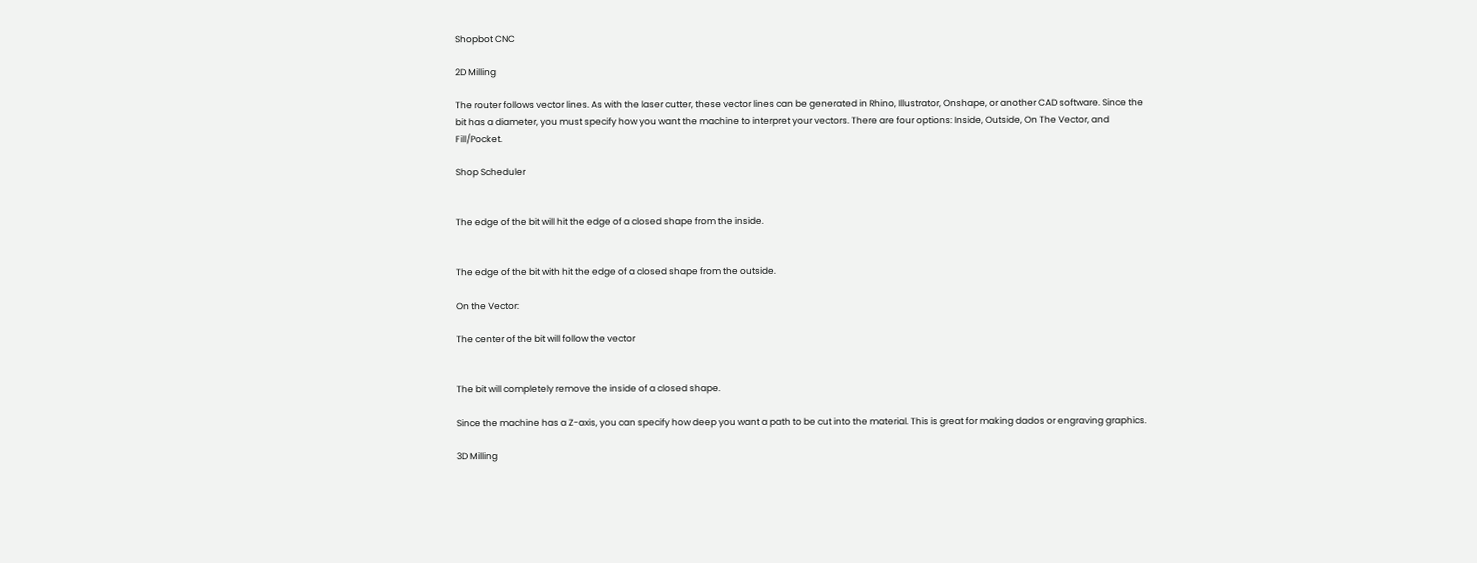Shopbot CNC

2D Milling

The router follows vector lines. As with the laser cutter, these vector lines can be generated in Rhino, Illustrator, Onshape, or another CAD software. Since the bit has a diameter, you must specify how you want the machine to interpret your vectors. There are four options: Inside, Outside, On The Vector, and Fill/Pocket.

Shop Scheduler


The edge of the bit will hit the edge of a closed shape from the inside.


The edge of the bit with hit the edge of a closed shape from the outside.

On the Vector:

The center of the bit will follow the vector


The bit will completely remove the inside of a closed shape.

Since the machine has a Z-axis, you can specify how deep you want a path to be cut into the material. This is great for making dados or engraving graphics.

3D Milling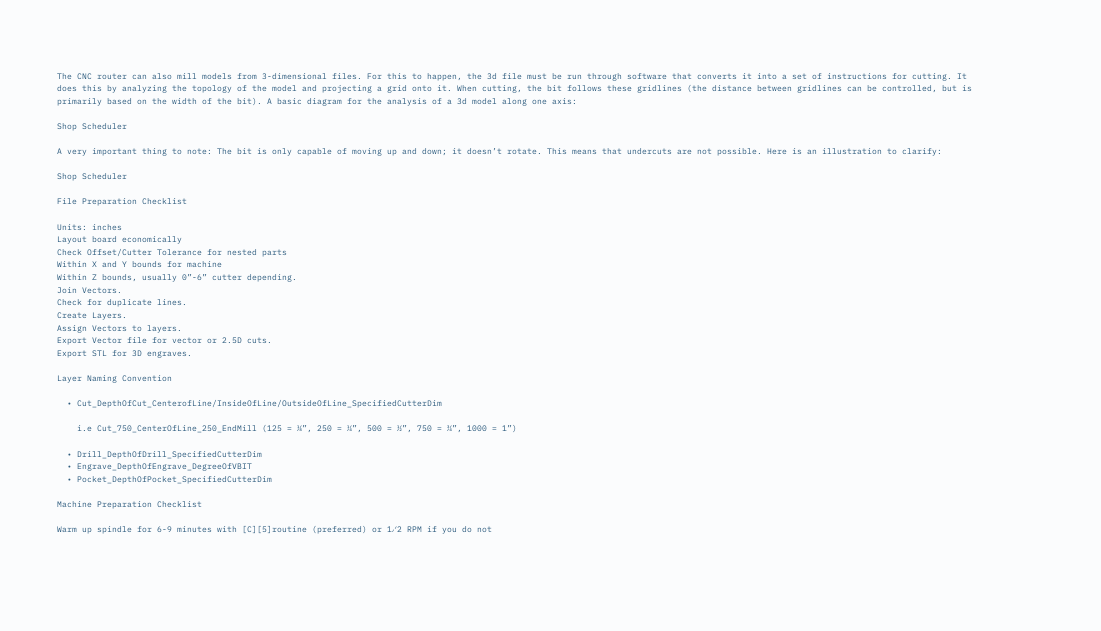The CNC router can also mill models from 3-dimensional files. For this to happen, the 3d file must be run through software that converts it into a set of instructions for cutting. It does this by analyzing the topology of the model and projecting a grid onto it. When cutting, the bit follows these gridlines (the distance between gridlines can be controlled, but is primarily based on the width of the bit). A basic diagram for the analysis of a 3d model along one axis:

Shop Scheduler

A very important thing to note: The bit is only capable of moving up and down; it doesn’t rotate. This means that undercuts are not possible. Here is an illustration to clarify:

Shop Scheduler

File Preparation Checklist

Units: inches
Layout board economically
Check Offset/Cutter Tolerance for nested parts
Within X and Y bounds for machine
Within Z bounds, usually 0”-6” cutter depending.
Join Vectors.
Check for duplicate lines.
Create Layers.
Assign Vectors to layers.
Export Vector file for vector or 2.5D cuts.
Export STL for 3D engraves.

Layer Naming Convention

  • Cut_DepthOfCut_CenterofLine/InsideOfLine/OutsideOfLine_SpecifiedCutterDim

    i.e Cut_750_CenterOfLine_250_EndMill (125 = ⅛”, 250 = ¼”, 500 = ½”, 750 = ¾”, 1000 = 1”)

  • Drill_DepthOfDrill_SpecifiedCutterDim
  • Engrave_DepthOfEngrave_DegreeOfVBIT
  • Pocket_DepthOfPocket_SpecifiedCutterDim

Machine Preparation Checklist

Warm up spindle for 6-9 minutes with [C][5]routine (preferred) or 1⁄2 RPM if you do not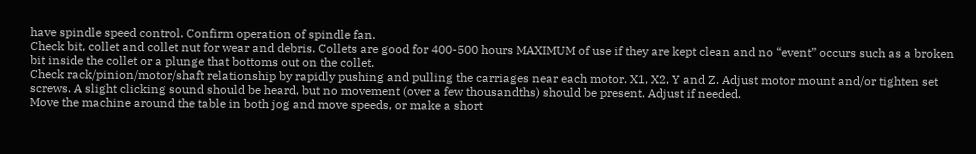have spindle speed control. Confirm operation of spindle fan.
Check bit, collet and collet nut for wear and debris. Collets are good for 400-500 hours MAXIMUM of use if they are kept clean and no “event” occurs such as a broken bit inside the collet or a plunge that bottoms out on the collet.
Check rack/pinion/motor/shaft relationship by rapidly pushing and pulling the carriages near each motor. X1, X2, Y and Z. Adjust motor mount and/or tighten set screws. A slight clicking sound should be heard, but no movement (over a few thousandths) should be present. Adjust if needed.
Move the machine around the table in both jog and move speeds, or make a short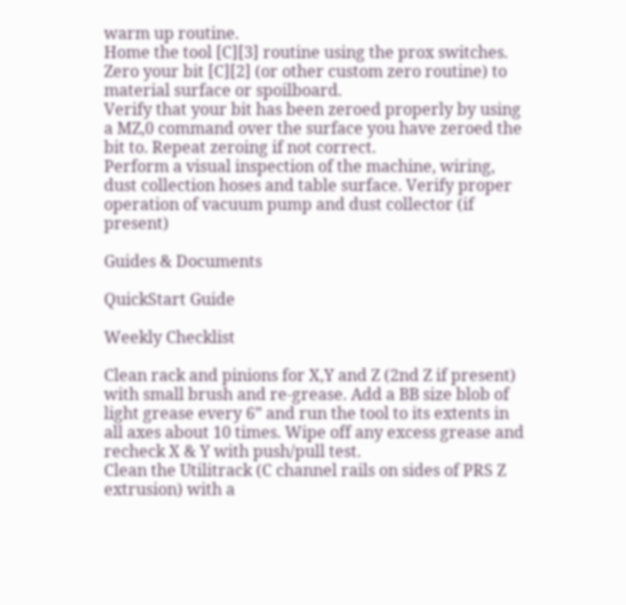warm up routine.
Home the tool [C][3] routine using the prox switches.
Zero your bit [C][2] (or other custom zero routine) to material surface or spoilboard.
Verify that your bit has been zeroed properly by using a MZ,0 command over the surface you have zeroed the bit to. Repeat zeroing if not correct.
Perform a visual inspection of the machine, wiring, dust collection hoses and table surface. Verify proper operation of vacuum pump and dust collector (if present)

Guides & Documents

QuickStart Guide

Weekly Checklist

Clean rack and pinions for X,Y and Z (2nd Z if present) with small brush and re-grease. Add a BB size blob of light grease every 6” and run the tool to its extents in all axes about 10 times. Wipe off any excess grease and recheck X & Y with push/pull test.
Clean the Utilitrack (C channel rails on sides of PRS Z extrusion) with a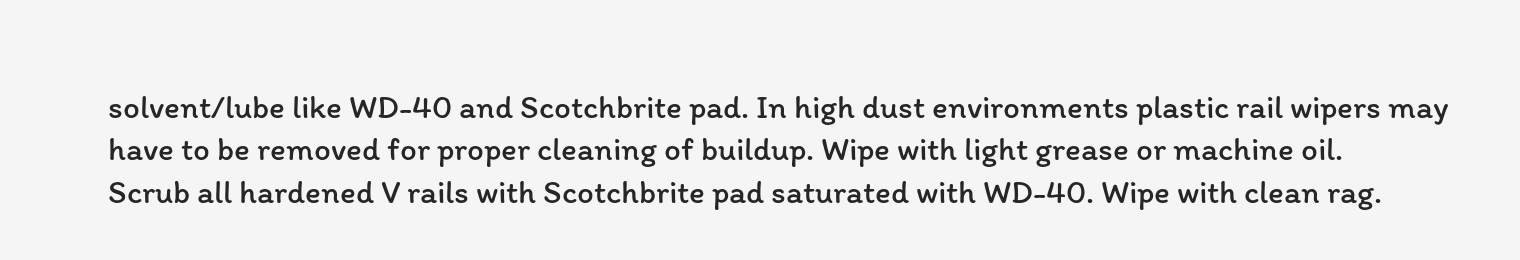solvent/lube like WD-40 and Scotchbrite pad. In high dust environments plastic rail wipers may have to be removed for proper cleaning of buildup. Wipe with light grease or machine oil.
Scrub all hardened V rails with Scotchbrite pad saturated with WD-40. Wipe with clean rag.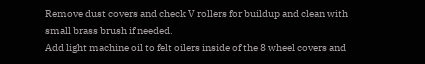Remove dust covers and check V rollers for buildup and clean with small brass brush if needed.
Add light machine oil to felt oilers inside of the 8 wheel covers and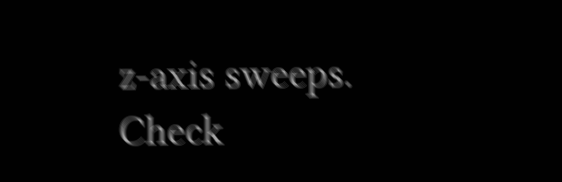z-axis sweeps.
Check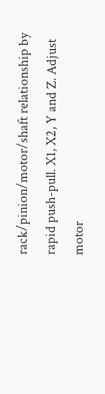rack/pinion/motor/shaft relationship by rapid push-pull. X1, X2, Y and Z. Adjust motor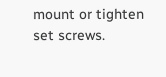mount or tighten set screws.